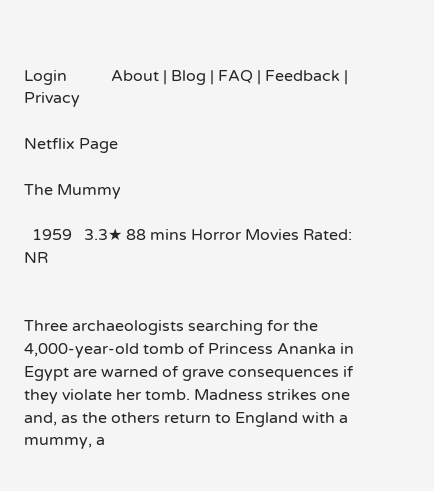Login           About | Blog | FAQ | Feedback | Privacy

Netflix Page

The Mummy

  1959   3.3★ 88 mins Horror Movies Rated: NR


Three archaeologists searching for the 4,000-year-old tomb of Princess Ananka in Egypt are warned of grave consequences if they violate her tomb. Madness strikes one and, as the others return to England with a mummy, a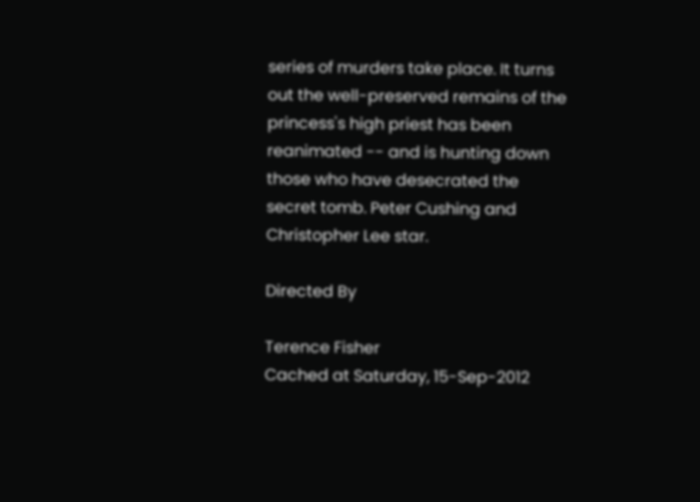series of murders take place. It turns out the well-preserved remains of the princess's high priest has been reanimated -- and is hunting down those who have desecrated the secret tomb. Peter Cushing and Christopher Lee star.

Directed By

Terence Fisher
Cached at Saturday, 15-Sep-2012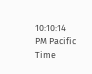10:10:14 PM Pacific Time